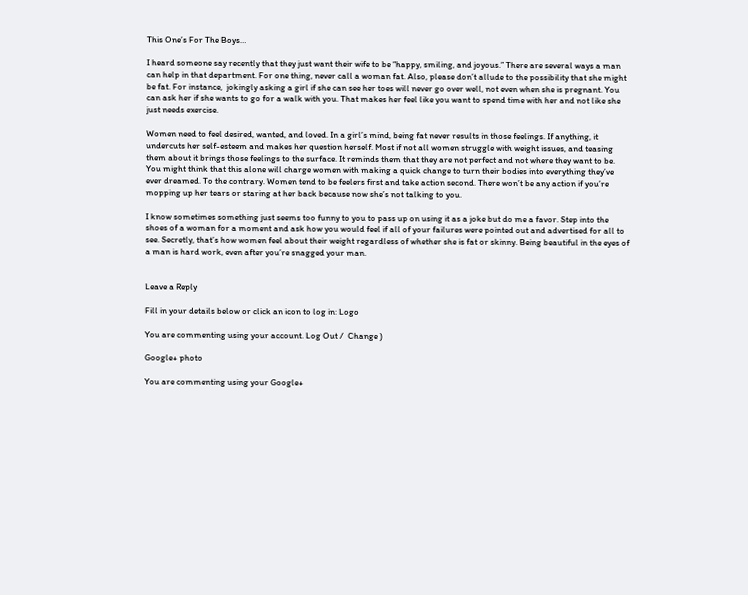This One’s For The Boys…

I heard someone say recently that they just want their wife to be “happy, smiling, and joyous.” There are several ways a man can help in that department. For one thing, never call a woman fat. Also, please don’t allude to the possibility that she might be fat. For instance,  jokingly asking a girl if she can see her toes will never go over well, not even when she is pregnant. You can ask her if she wants to go for a walk with you. That makes her feel like you want to spend time with her and not like she just needs exercise.

Women need to feel desired, wanted, and loved. In a girl’s mind, being fat never results in those feelings. If anything, it undercuts her self-esteem and makes her question herself. Most if not all women struggle with weight issues, and teasing them about it brings those feelings to the surface. It reminds them that they are not perfect and not where they want to be. You might think that this alone will charge women with making a quick change to turn their bodies into everything they’ve ever dreamed. To the contrary. Women tend to be feelers first and take action second. There won’t be any action if you’re mopping up her tears or staring at her back because now she’s not talking to you.

I know sometimes something just seems too funny to you to pass up on using it as a joke but do me a favor. Step into the shoes of a woman for a moment and ask how you would feel if all of your failures were pointed out and advertised for all to see. Secretly, that’s how women feel about their weight regardless of whether she is fat or skinny. Being beautiful in the eyes of a man is hard work, even after you’re snagged your man.


Leave a Reply

Fill in your details below or click an icon to log in: Logo

You are commenting using your account. Log Out /  Change )

Google+ photo

You are commenting using your Google+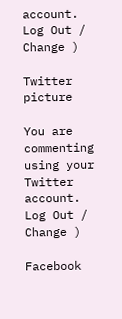account. Log Out /  Change )

Twitter picture

You are commenting using your Twitter account. Log Out /  Change )

Facebook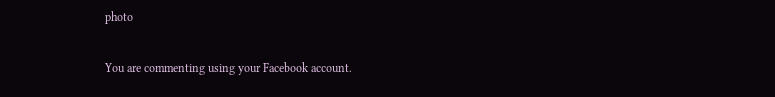photo

You are commenting using your Facebook account.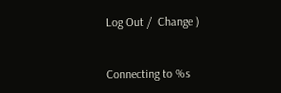Log Out /  Change )


Connecting to %s